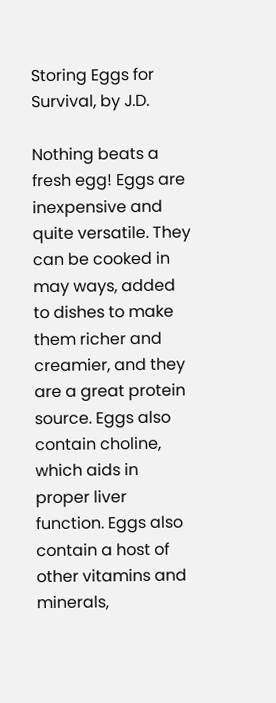Storing Eggs for Survival, by J.D.

Nothing beats a fresh egg! Eggs are inexpensive and quite versatile. They can be cooked in may ways, added to dishes to make them richer and creamier, and they are a great protein source. Eggs also contain choline, which aids in proper liver function. Eggs also contain a host of other vitamins and minerals,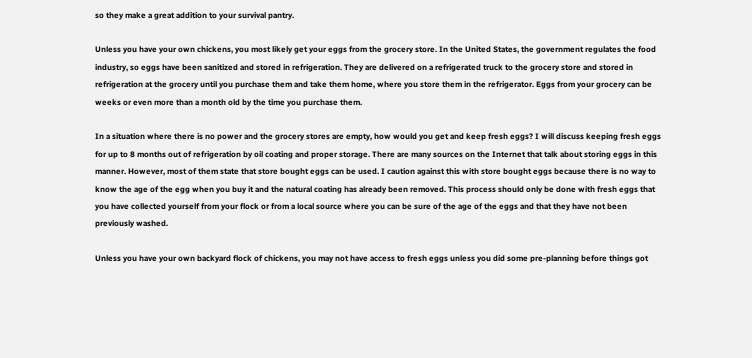so they make a great addition to your survival pantry.

Unless you have your own chickens, you most likely get your eggs from the grocery store. In the United States, the government regulates the food industry, so eggs have been sanitized and stored in refrigeration. They are delivered on a refrigerated truck to the grocery store and stored in refrigeration at the grocery until you purchase them and take them home, where you store them in the refrigerator. Eggs from your grocery can be weeks or even more than a month old by the time you purchase them.

In a situation where there is no power and the grocery stores are empty, how would you get and keep fresh eggs? I will discuss keeping fresh eggs for up to 8 months out of refrigeration by oil coating and proper storage. There are many sources on the Internet that talk about storing eggs in this manner. However, most of them state that store bought eggs can be used. I caution against this with store bought eggs because there is no way to know the age of the egg when you buy it and the natural coating has already been removed. This process should only be done with fresh eggs that you have collected yourself from your flock or from a local source where you can be sure of the age of the eggs and that they have not been previously washed.

Unless you have your own backyard flock of chickens, you may not have access to fresh eggs unless you did some pre-planning before things got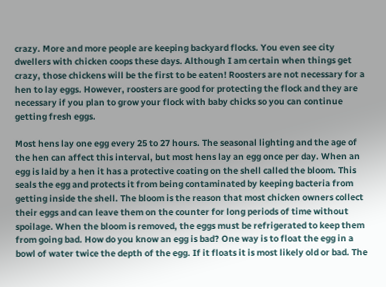crazy. More and more people are keeping backyard flocks. You even see city dwellers with chicken coops these days. Although I am certain when things get crazy, those chickens will be the first to be eaten! Roosters are not necessary for a hen to lay eggs. However, roosters are good for protecting the flock and they are necessary if you plan to grow your flock with baby chicks so you can continue getting fresh eggs.

Most hens lay one egg every 25 to 27 hours. The seasonal lighting and the age of the hen can affect this interval, but most hens lay an egg once per day. When an egg is laid by a hen it has a protective coating on the shell called the bloom. This seals the egg and protects it from being contaminated by keeping bacteria from getting inside the shell. The bloom is the reason that most chicken owners collect their eggs and can leave them on the counter for long periods of time without spoilage. When the bloom is removed, the eggs must be refrigerated to keep them from going bad. How do you know an egg is bad? One way is to float the egg in a bowl of water twice the depth of the egg. If it floats it is most likely old or bad. The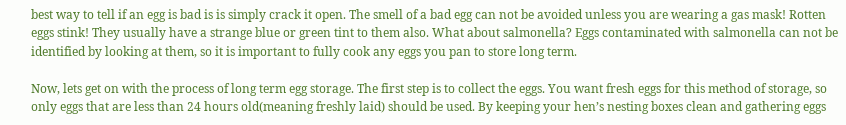best way to tell if an egg is bad is is simply crack it open. The smell of a bad egg can not be avoided unless you are wearing a gas mask! Rotten eggs stink! They usually have a strange blue or green tint to them also. What about salmonella? Eggs contaminated with salmonella can not be identified by looking at them, so it is important to fully cook any eggs you pan to store long term.

Now, lets get on with the process of long term egg storage. The first step is to collect the eggs. You want fresh eggs for this method of storage, so only eggs that are less than 24 hours old(meaning freshly laid) should be used. By keeping your hen’s nesting boxes clean and gathering eggs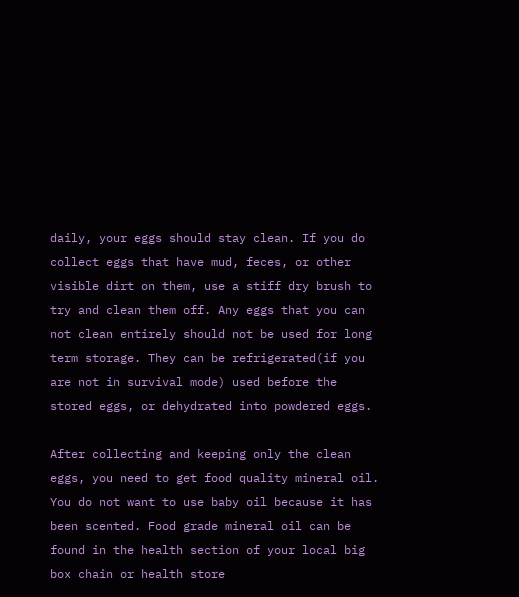daily, your eggs should stay clean. If you do collect eggs that have mud, feces, or other visible dirt on them, use a stiff dry brush to try and clean them off. Any eggs that you can not clean entirely should not be used for long term storage. They can be refrigerated(if you are not in survival mode) used before the stored eggs, or dehydrated into powdered eggs.

After collecting and keeping only the clean eggs, you need to get food quality mineral oil. You do not want to use baby oil because it has been scented. Food grade mineral oil can be found in the health section of your local big box chain or health store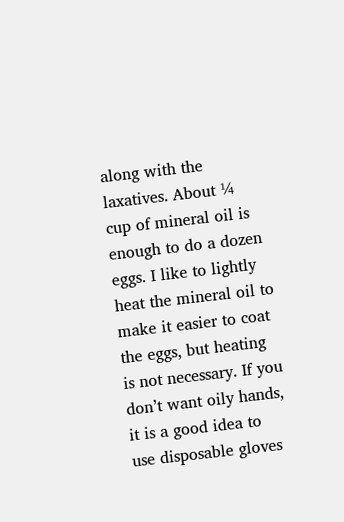along with the laxatives. About ¼ cup of mineral oil is enough to do a dozen eggs. I like to lightly heat the mineral oil to make it easier to coat the eggs, but heating is not necessary. If you don’t want oily hands, it is a good idea to use disposable gloves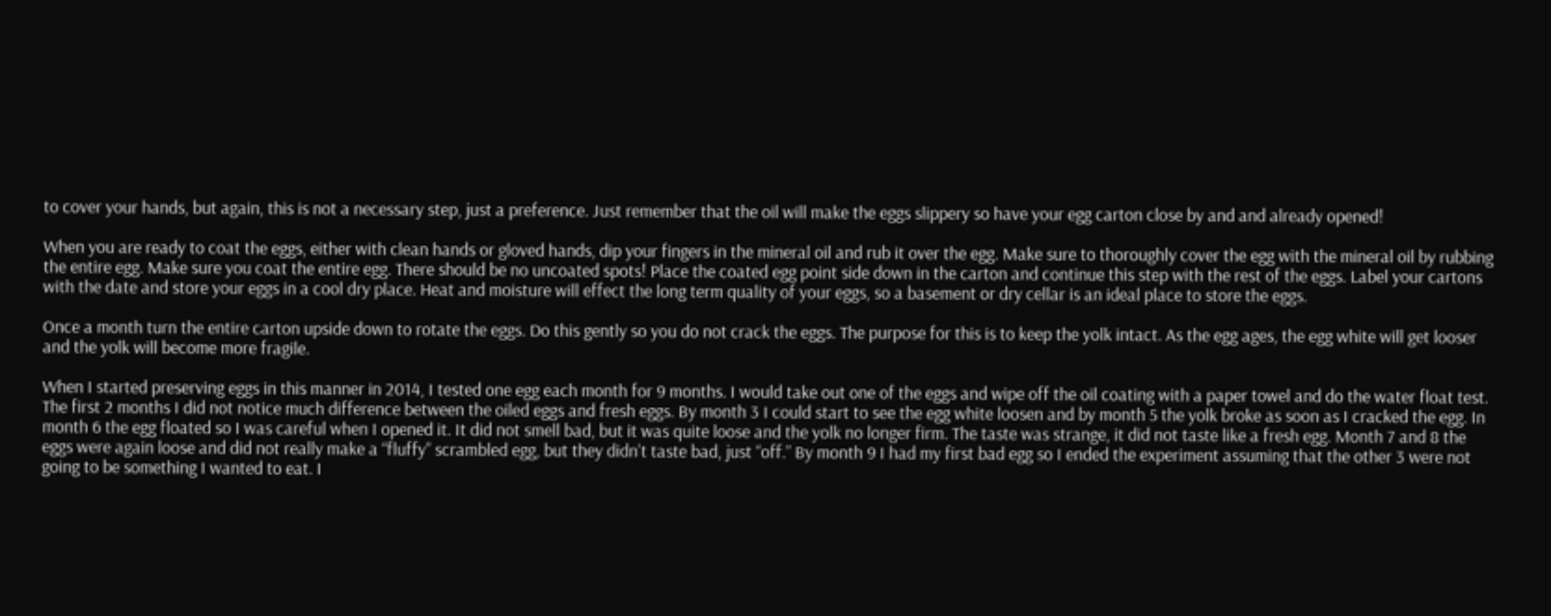to cover your hands, but again, this is not a necessary step, just a preference. Just remember that the oil will make the eggs slippery so have your egg carton close by and and already opened!

When you are ready to coat the eggs, either with clean hands or gloved hands, dip your fingers in the mineral oil and rub it over the egg. Make sure to thoroughly cover the egg with the mineral oil by rubbing the entire egg. Make sure you coat the entire egg. There should be no uncoated spots! Place the coated egg point side down in the carton and continue this step with the rest of the eggs. Label your cartons with the date and store your eggs in a cool dry place. Heat and moisture will effect the long term quality of your eggs, so a basement or dry cellar is an ideal place to store the eggs.

Once a month turn the entire carton upside down to rotate the eggs. Do this gently so you do not crack the eggs. The purpose for this is to keep the yolk intact. As the egg ages, the egg white will get looser and the yolk will become more fragile.

When I started preserving eggs in this manner in 2014, I tested one egg each month for 9 months. I would take out one of the eggs and wipe off the oil coating with a paper towel and do the water float test. The first 2 months I did not notice much difference between the oiled eggs and fresh eggs. By month 3 I could start to see the egg white loosen and by month 5 the yolk broke as soon as I cracked the egg. In month 6 the egg floated so I was careful when I opened it. It did not smell bad, but it was quite loose and the yolk no longer firm. The taste was strange, it did not taste like a fresh egg. Month 7 and 8 the eggs were again loose and did not really make a “fluffy” scrambled egg, but they didn’t taste bad, just “off.” By month 9 I had my first bad egg so I ended the experiment assuming that the other 3 were not going to be something I wanted to eat. I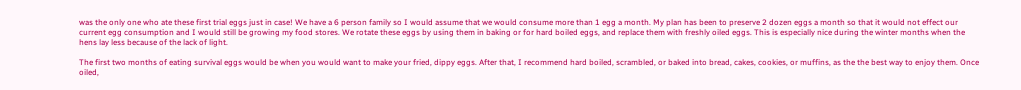was the only one who ate these first trial eggs just in case! We have a 6 person family so I would assume that we would consume more than 1 egg a month. My plan has been to preserve 2 dozen eggs a month so that it would not effect our current egg consumption and I would still be growing my food stores. We rotate these eggs by using them in baking or for hard boiled eggs, and replace them with freshly oiled eggs. This is especially nice during the winter months when the hens lay less because of the lack of light.

The first two months of eating survival eggs would be when you would want to make your fried, dippy eggs. After that, I recommend hard boiled, scrambled, or baked into bread, cakes, cookies, or muffins, as the the best way to enjoy them. Once oiled,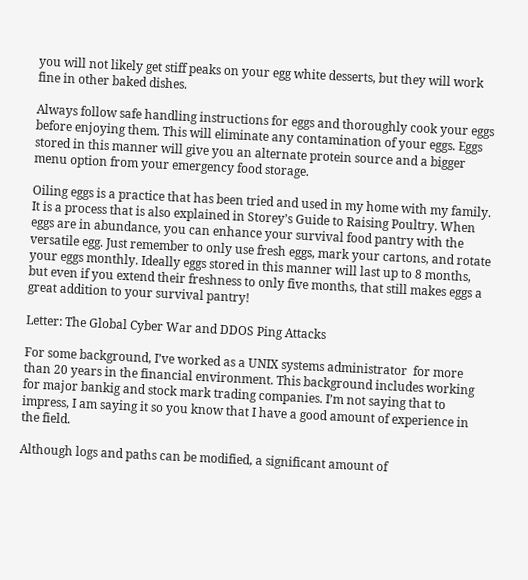you will not likely get stiff peaks on your egg white desserts, but they will work fine in other baked dishes.

Always follow safe handling instructions for eggs and thoroughly cook your eggs before enjoying them. This will eliminate any contamination of your eggs. Eggs stored in this manner will give you an alternate protein source and a bigger menu option from your emergency food storage.

Oiling eggs is a practice that has been tried and used in my home with my family. It is a process that is also explained in Storey’s Guide to Raising Poultry. When eggs are in abundance, you can enhance your survival food pantry with the versatile egg. Just remember to only use fresh eggs, mark your cartons, and rotate your eggs monthly. Ideally eggs stored in this manner will last up to 8 months, but even if you extend their freshness to only five months, that still makes eggs a great addition to your survival pantry!

Letter: The Global Cyber War and DDOS Ping Attacks

For some background, I’ve worked as a UNIX systems administrator  for more than 20 years in the financial environment. This background includes working for major bankig and stock mark trading companies. I’m not saying that to impress, I am saying it so you know that I have a good amount of experience in the field.

Although logs and paths can be modified, a significant amount of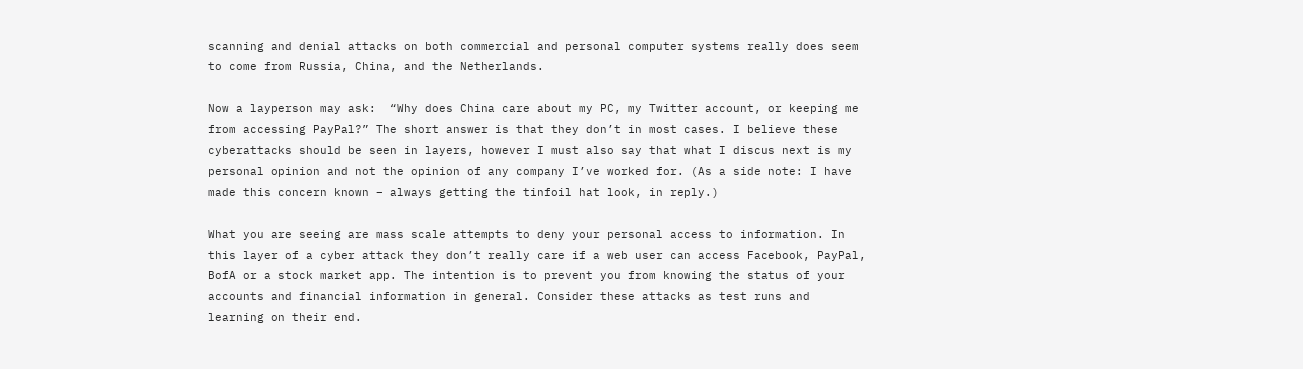scanning and denial attacks on both commercial and personal computer systems really does seem to come from Russia, China, and the Netherlands.

Now a layperson may ask:  “Why does China care about my PC, my Twitter account, or keeping me from accessing PayPal?” The short answer is that they don’t in most cases. I believe these cyberattacks should be seen in layers, however I must also say that what I discus next is my personal opinion and not the opinion of any company I’ve worked for. (As a side note: I have made this concern known – always getting the tinfoil hat look, in reply.)

What you are seeing are mass scale attempts to deny your personal access to information. In this layer of a cyber attack they don’t really care if a web user can access Facebook, PayPal, BofA or a stock market app. The intention is to prevent you from knowing the status of your accounts and financial information in general. Consider these attacks as test runs and learning on their end.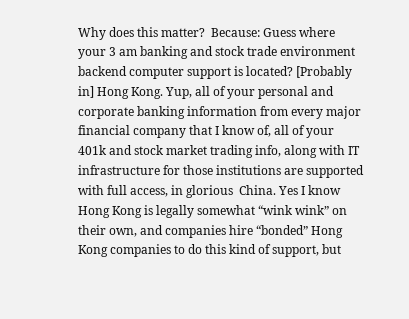Why does this matter?  Because: Guess where your 3 am banking and stock trade environment backend computer support is located? [Probably in] Hong Kong. Yup, all of your personal and corporate banking information from every major financial company that I know of, all of your 401k and stock market trading info, along with IT infrastructure for those institutions are supported with full access, in glorious  China. Yes I know Hong Kong is legally somewhat “wink wink” on their own, and companies hire “bonded” Hong Kong companies to do this kind of support, but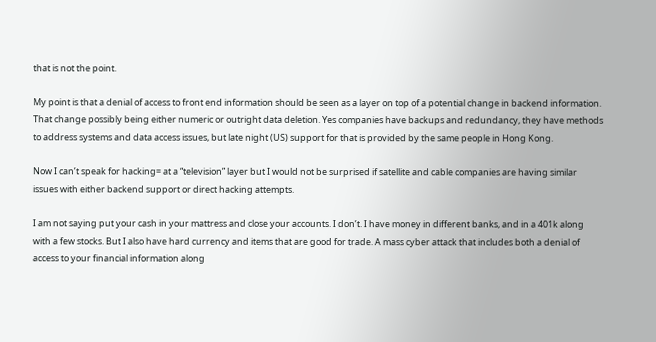that is not the point.

My point is that a denial of access to front end information should be seen as a layer on top of a potential change in backend information. That change possibly being either numeric or outright data deletion. Yes companies have backups and redundancy, they have methods to address systems and data access issues, but late night (US) support for that is provided by the same people in Hong Kong.

Now I can’t speak for hacking= at a “television” layer but I would not be surprised if satellite and cable companies are having similar issues with either backend support or direct hacking attempts.

I am not saying put your cash in your mattress and close your accounts. I don’t. I have money in different banks, and in a 401k along with a few stocks. But I also have hard currency and items that are good for trade. A mass cyber attack that includes both a denial of access to your financial information along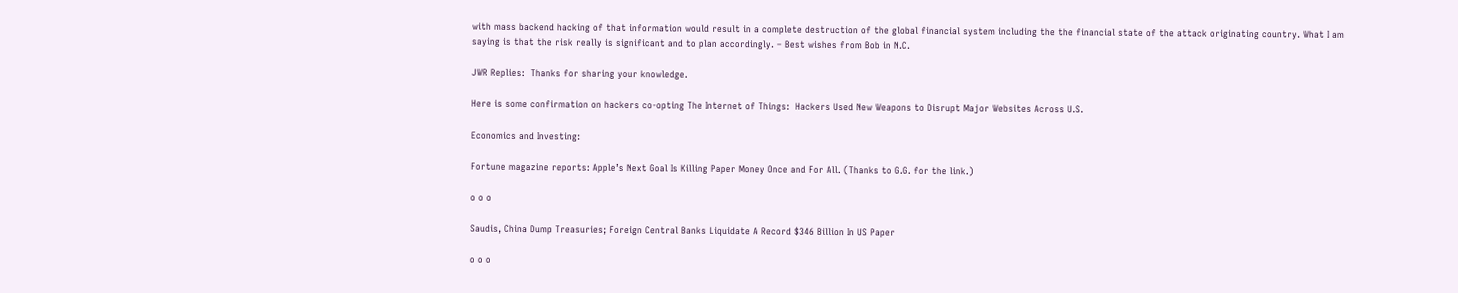with mass backend hacking of that information would result in a complete destruction of the global financial system including the the financial state of the attack originating country. What I am saying is that the risk really is significant and to plan accordingly. – Best wishes from Bob in N.C.

JWR Replies:  Thanks for sharing your knowledge.

Here is some confirmation on hackers co-opting The Internet of Things:  Hackers Used New Weapons to Disrupt Major Websites Across U.S.

Economics and Investing:

Fortune magazine reports: Apple’s Next Goal Is Killing Paper Money Once and For All. (Thanks to G.G. for the link.)

o o o

Saudis, China Dump Treasuries; Foreign Central Banks Liquidate A Record $346 Billion In US Paper

o o o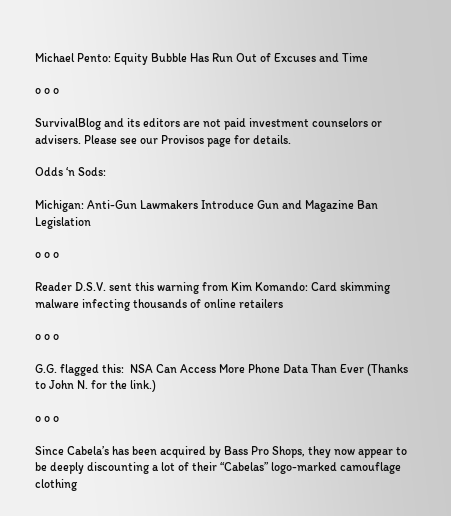Michael Pento: Equity Bubble Has Run Out of Excuses and Time

o o o

SurvivalBlog and its editors are not paid investment counselors or advisers. Please see our Provisos page for details.

Odds ‘n Sods:

Michigan: Anti-Gun Lawmakers Introduce Gun and Magazine Ban Legislation

o o o

Reader D.S.V. sent this warning from Kim Komando: Card skimming malware infecting thousands of online retailers

o o o

G.G. flagged this:  NSA Can Access More Phone Data Than Ever (Thanks to John N. for the link.)

o o o

Since Cabela’s has been acquired by Bass Pro Shops, they now appear to be deeply discounting a lot of their “Cabelas” logo-marked camouflage clothing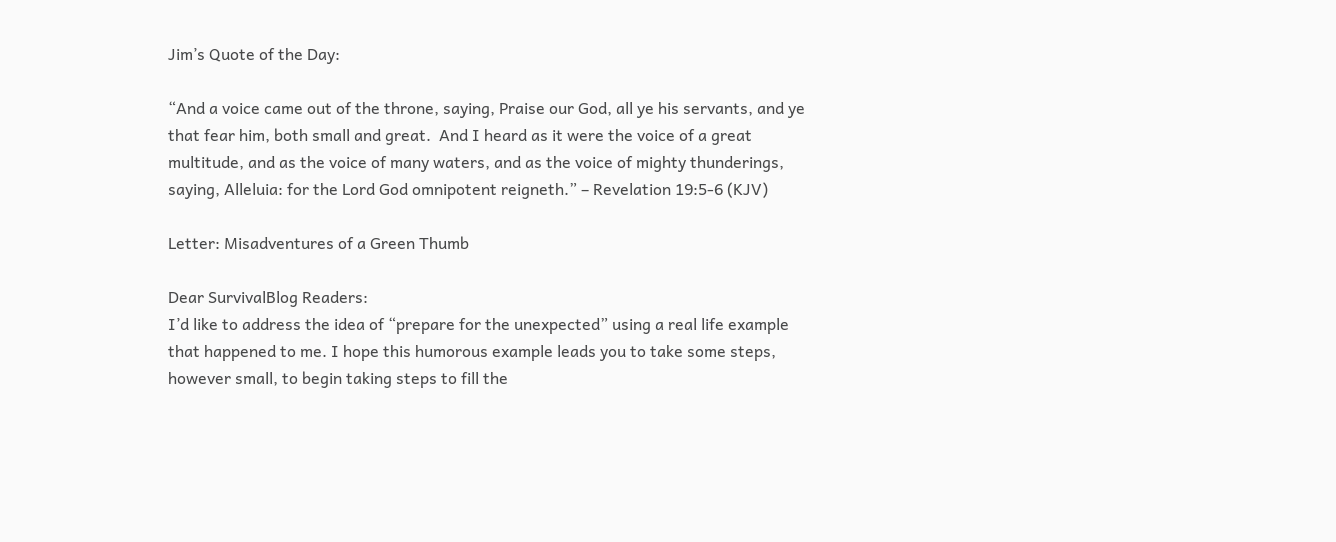Jim’s Quote of the Day:

“And a voice came out of the throne, saying, Praise our God, all ye his servants, and ye that fear him, both small and great.  And I heard as it were the voice of a great multitude, and as the voice of many waters, and as the voice of mighty thunderings, saying, Alleluia: for the Lord God omnipotent reigneth.” – Revelation 19:5-6 (KJV)

Letter: Misadventures of a Green Thumb

Dear SurvivalBlog Readers:
I’d like to address the idea of “prepare for the unexpected” using a real life example that happened to me. I hope this humorous example leads you to take some steps, however small, to begin taking steps to fill the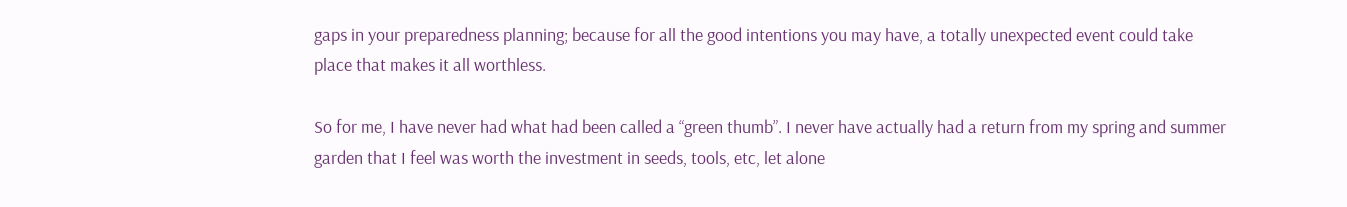gaps in your preparedness planning; because for all the good intentions you may have, a totally unexpected event could take place that makes it all worthless.

So for me, I have never had what had been called a “green thumb”. I never have actually had a return from my spring and summer garden that I feel was worth the investment in seeds, tools, etc, let alone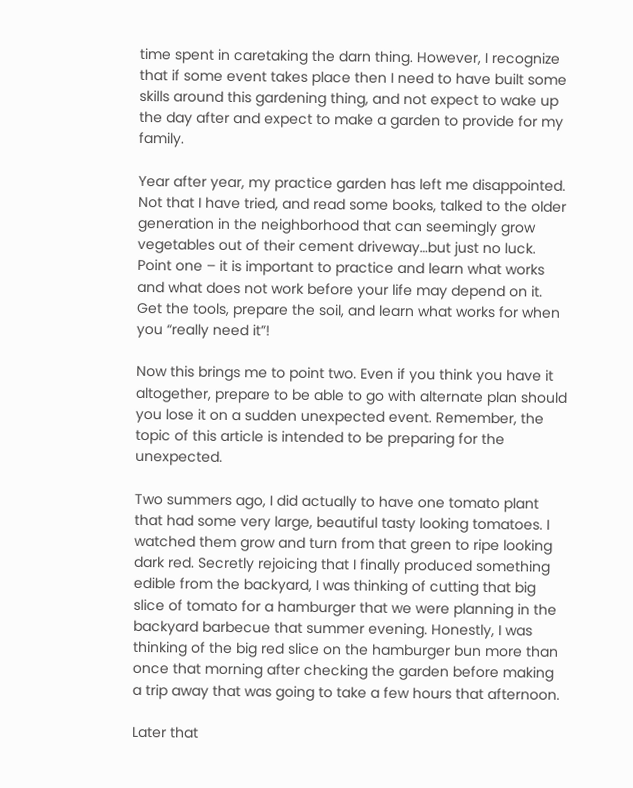time spent in caretaking the darn thing. However, I recognize that if some event takes place then I need to have built some skills around this gardening thing, and not expect to wake up the day after and expect to make a garden to provide for my family.

Year after year, my practice garden has left me disappointed. Not that I have tried, and read some books, talked to the older generation in the neighborhood that can seemingly grow vegetables out of their cement driveway…but just no luck. Point one – it is important to practice and learn what works and what does not work before your life may depend on it. Get the tools, prepare the soil, and learn what works for when you “really need it”!

Now this brings me to point two. Even if you think you have it altogether, prepare to be able to go with alternate plan should you lose it on a sudden unexpected event. Remember, the topic of this article is intended to be preparing for the unexpected.

Two summers ago, I did actually to have one tomato plant that had some very large, beautiful tasty looking tomatoes. I watched them grow and turn from that green to ripe looking dark red. Secretly rejoicing that I finally produced something edible from the backyard, I was thinking of cutting that big slice of tomato for a hamburger that we were planning in the backyard barbecue that summer evening. Honestly, I was thinking of the big red slice on the hamburger bun more than once that morning after checking the garden before making a trip away that was going to take a few hours that afternoon.

Later that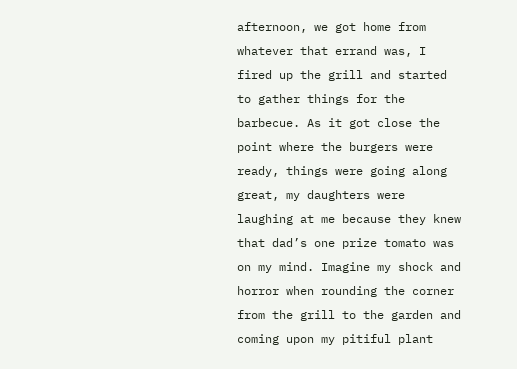afternoon, we got home from whatever that errand was, I fired up the grill and started to gather things for the barbecue. As it got close the point where the burgers were ready, things were going along great, my daughters were laughing at me because they knew that dad’s one prize tomato was on my mind. Imagine my shock and horror when rounding the corner from the grill to the garden and coming upon my pitiful plant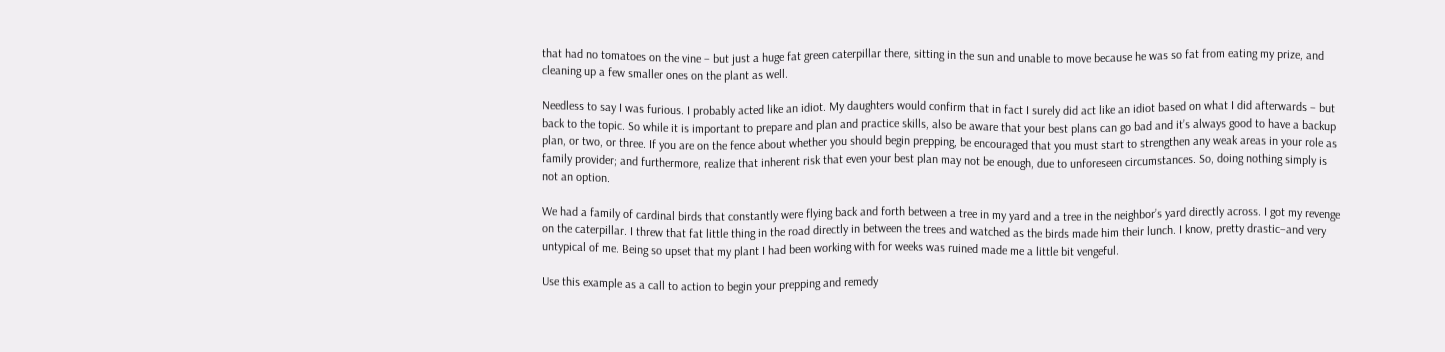that had no tomatoes on the vine – but just a huge fat green caterpillar there, sitting in the sun and unable to move because he was so fat from eating my prize, and cleaning up a few smaller ones on the plant as well.

Needless to say I was furious. I probably acted like an idiot. My daughters would confirm that in fact I surely did act like an idiot based on what I did afterwards – but back to the topic. So while it is important to prepare and plan and practice skills, also be aware that your best plans can go bad and it’s always good to have a backup plan, or two, or three. If you are on the fence about whether you should begin prepping, be encouraged that you must start to strengthen any weak areas in your role as family provider; and furthermore, realize that inherent risk that even your best plan may not be enough, due to unforeseen circumstances. So, doing nothing simply is not an option.

We had a family of cardinal birds that constantly were flying back and forth between a tree in my yard and a tree in the neighbor’s yard directly across. I got my revenge on the caterpillar. I threw that fat little thing in the road directly in between the trees and watched as the birds made him their lunch. I know, pretty drastic–and very untypical of me. Being so upset that my plant I had been working with for weeks was ruined made me a little bit vengeful.

Use this example as a call to action to begin your prepping and remedy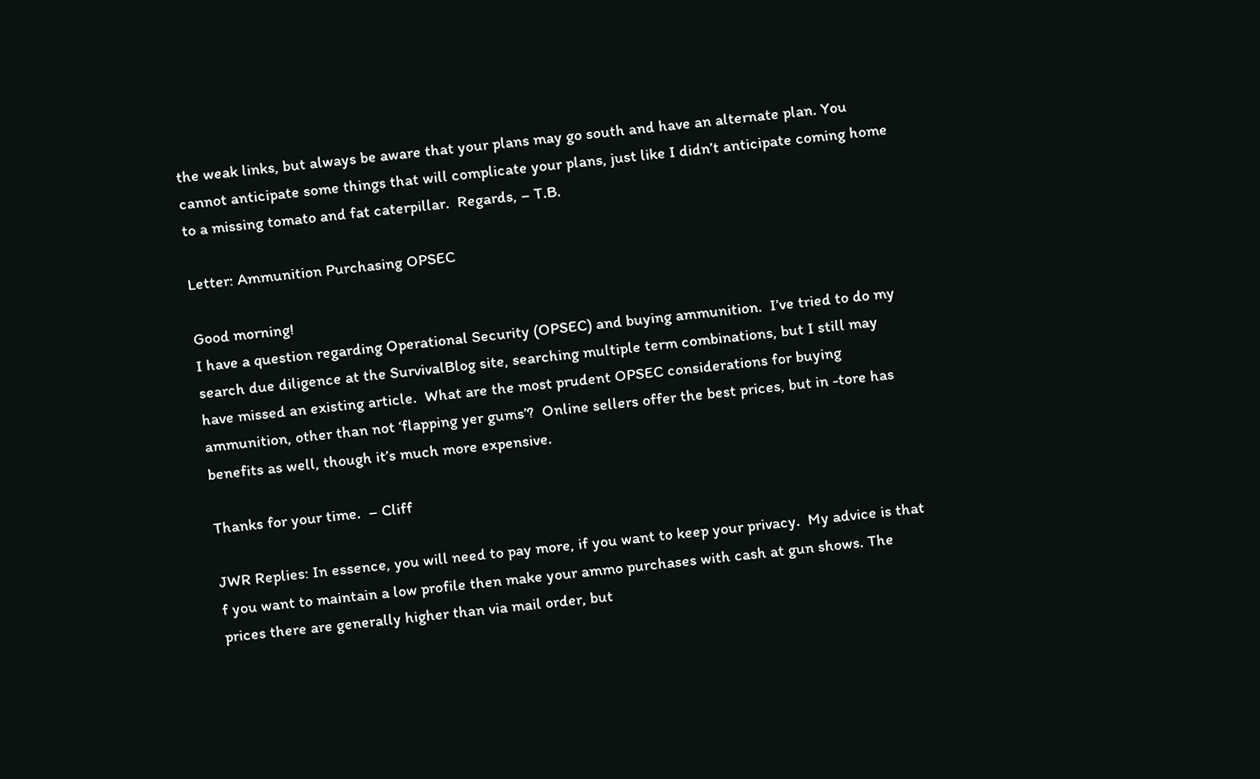the weak links, but always be aware that your plans may go south and have an alternate plan. You cannot anticipate some things that will complicate your plans, just like I didn’t anticipate coming home to a missing tomato and fat caterpillar.  Regards, – T.B.

Letter: Ammunition Purchasing OPSEC

Good morning!
I have a question regarding Operational Security (OPSEC) and buying ammunition.  I’ve tried to do my search due diligence at the SurvivalBlog site, searching multiple term combinations, but I still may have missed an existing article.  What are the most prudent OPSEC considerations for buying ammunition, other than not ‘flapping yer gums’?  Online sellers offer the best prices, but in -tore has benefits as well, though it’s much more expensive.

Thanks for your time.  – Cliff

JWR Replies: In essence, you will need to pay more, if you want to keep your privacy.  My advice is that f you want to maintain a low profile then make your ammo purchases with cash at gun shows. The prices there are generally higher than via mail order, but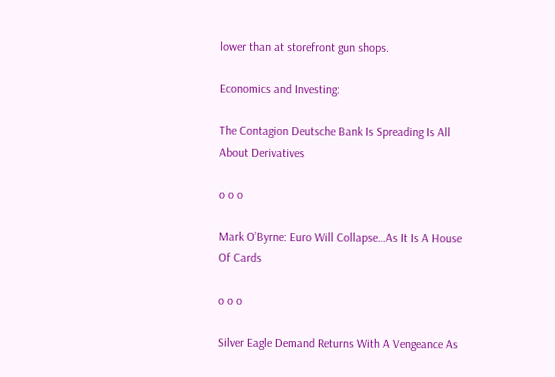lower than at storefront gun shops.

Economics and Investing:

The Contagion Deutsche Bank Is Spreading Is All About Derivatives

o o o

Mark O’Byrne: Euro Will Collapse…As It Is A House Of Cards

o o o

Silver Eagle Demand Returns With A Vengeance As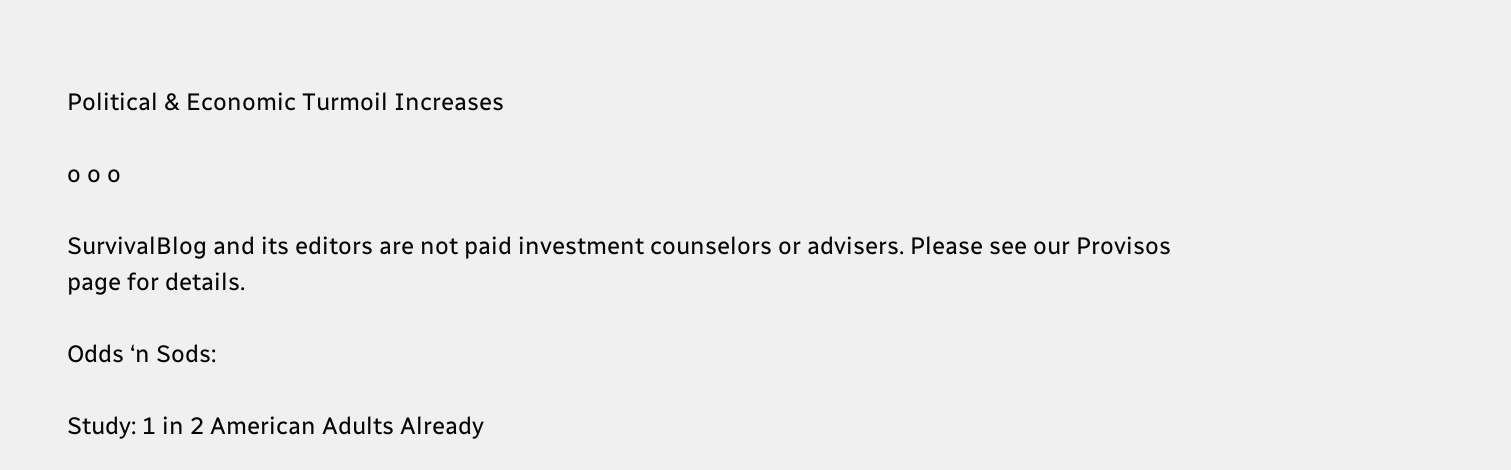Political & Economic Turmoil Increases

o o o

SurvivalBlog and its editors are not paid investment counselors or advisers. Please see our Provisos page for details.

Odds ‘n Sods:

Study: 1 in 2 American Adults Already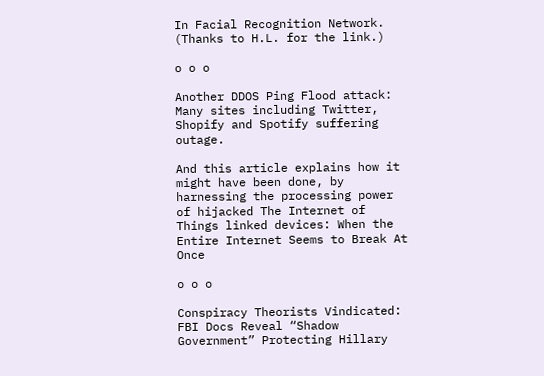In Facial Recognition Network. (Thanks to H.L. for the link.)

o o o

Another DDOS Ping Flood attack: Many sites including Twitter, Shopify and Spotify suffering outage.

And this article explains how it might have been done, by harnessing the processing power of hijacked The Internet of Things linked devices: When the Entire Internet Seems to Break At Once

o o o

Conspiracy Theorists Vindicated: FBI Docs Reveal “Shadow Government” Protecting Hillary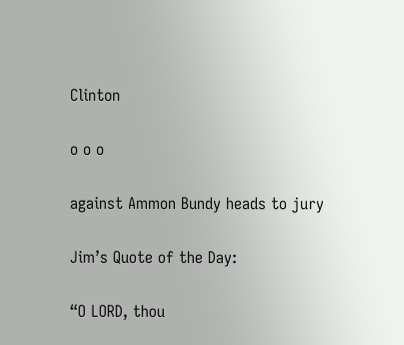Clinton

o o o

against Ammon Bundy heads to jury

Jim’s Quote of the Day:

“O LORD, thou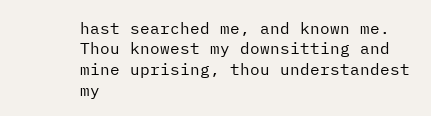hast searched me, and known me. Thou knowest my downsitting and mine uprising, thou understandest my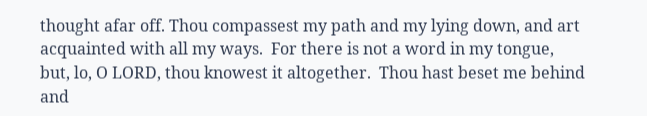thought afar off. Thou compassest my path and my lying down, and art acquainted with all my ways.  For there is not a word in my tongue, but, lo, O LORD, thou knowest it altogether.  Thou hast beset me behind and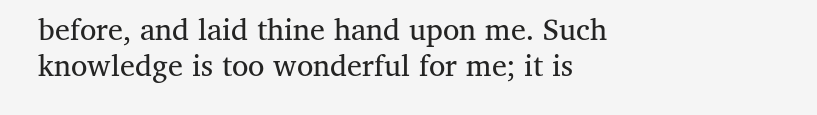before, and laid thine hand upon me. Such knowledge is too wonderful for me; it is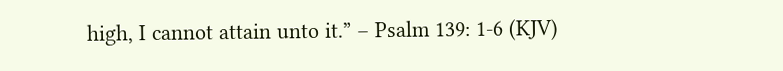high, I cannot attain unto it.” – Psalm 139: 1-6 (KJV)